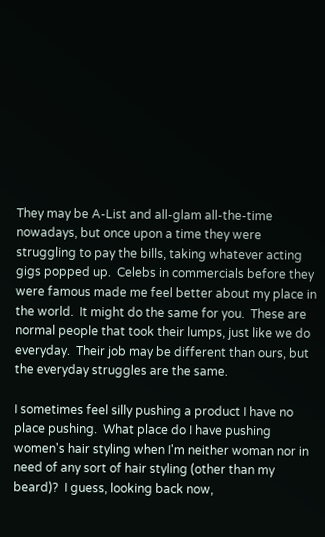They may be A-List and all-glam all-the-time nowadays, but once upon a time they were struggling to pay the bills, taking whatever acting gigs popped up.  Celebs in commercials before they were famous made me feel better about my place in the world.  It might do the same for you.  These are normal people that took their lumps, just like we do everyday.  Their job may be different than ours, but the everyday struggles are the same.

I sometimes feel silly pushing a product I have no place pushing.  What place do I have pushing women's hair styling when I'm neither woman nor in need of any sort of hair styling (other than my beard)?  I guess, looking back now,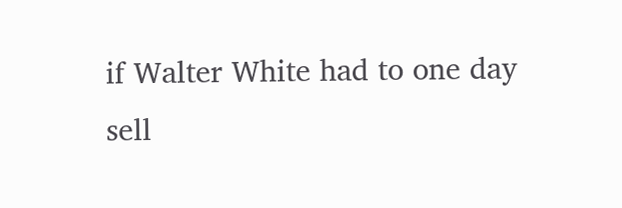if Walter White had to one day sell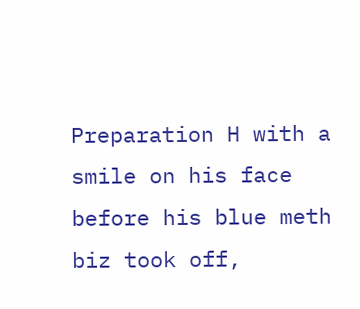Preparation H with a smile on his face before his blue meth biz took off,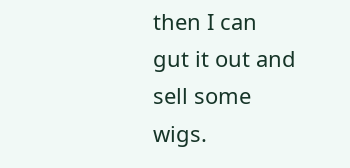then I can gut it out and sell some wigs.